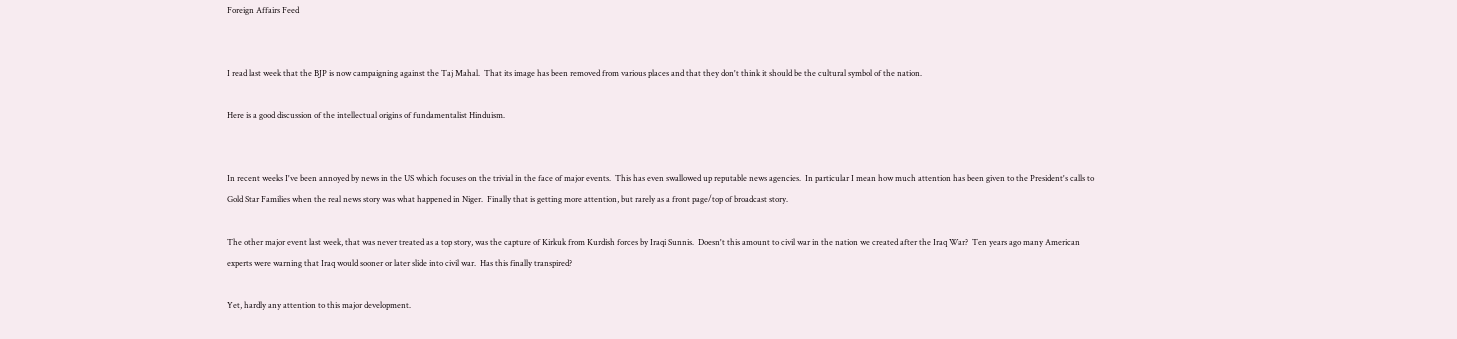Foreign Affairs Feed


I read last week that the BJP is now campaigning against the Taj Mahal.  That its image has been removed from various places and that they don't think it should be the cultural symbol of the nation.

Here is a good discussion of the intellectual origins of fundamentalist Hinduism.


In recent weeks I've been annoyed by news in the US which focuses on the trivial in the face of major events.  This has even swallowed up reputable news agencies.  In particular I mean how much attention has been given to the President's calls to Gold Star Families when the real news story was what happened in Niger.  Finally that is getting more attention, but rarely as a front page/top of broadcast story.

The other major event last week, that was never treated as a top story, was the capture of Kirkuk from Kurdish forces by Iraqi Sunnis.  Doesn't this amount to civil war in the nation we created after the Iraq War?  Ten years ago many American experts were warning that Iraq would sooner or later slide into civil war.  Has this finally transpired?

Yet, hardly any attention to this major development.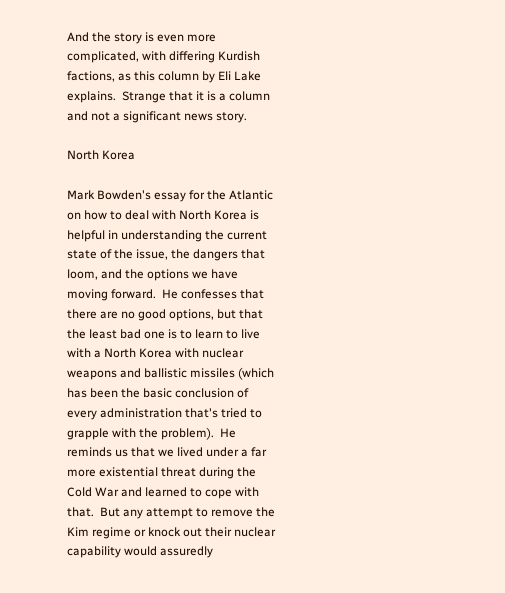And the story is even more complicated, with differing Kurdish factions, as this column by Eli Lake explains.  Strange that it is a column and not a significant news story.

North Korea

Mark Bowden's essay for the Atlantic on how to deal with North Korea is helpful in understanding the current state of the issue, the dangers that loom, and the options we have moving forward.  He confesses that there are no good options, but that the least bad one is to learn to live with a North Korea with nuclear weapons and ballistic missiles (which has been the basic conclusion of every administration that's tried to grapple with the problem).  He reminds us that we lived under a far more existential threat during the Cold War and learned to cope with that.  But any attempt to remove the Kim regime or knock out their nuclear capability would assuredly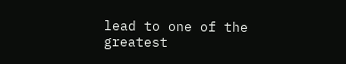lead to one of the greatest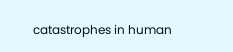catastrophes in human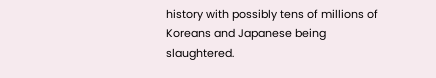history with possibly tens of millions of Koreans and Japanese being slaughtered.